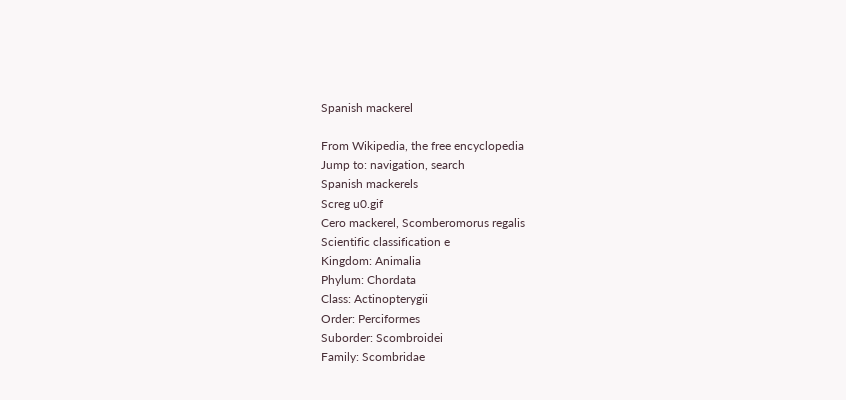Spanish mackerel

From Wikipedia, the free encyclopedia
Jump to: navigation, search
Spanish mackerels
Screg u0.gif
Cero mackerel, Scomberomorus regalis
Scientific classification e
Kingdom: Animalia
Phylum: Chordata
Class: Actinopterygii
Order: Perciformes
Suborder: Scombroidei
Family: Scombridae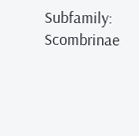Subfamily: Scombrinae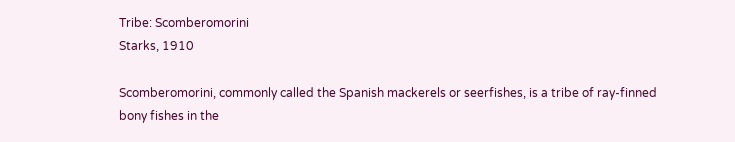Tribe: Scomberomorini
Starks, 1910

Scomberomorini, commonly called the Spanish mackerels or seerfishes, is a tribe of ray-finned bony fishes in the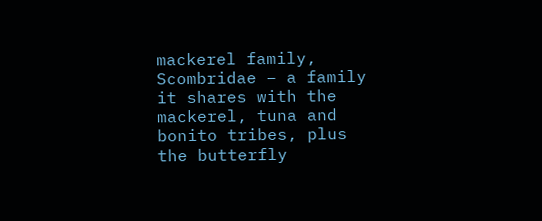mackerel family, Scombridae – a family it shares with the mackerel, tuna and bonito tribes, plus the butterfly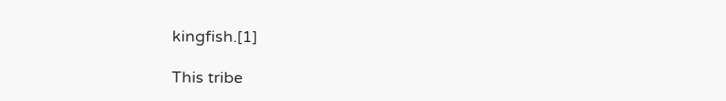kingfish.[1]

This tribe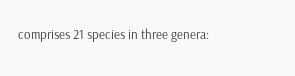comprises 21 species in three genera: